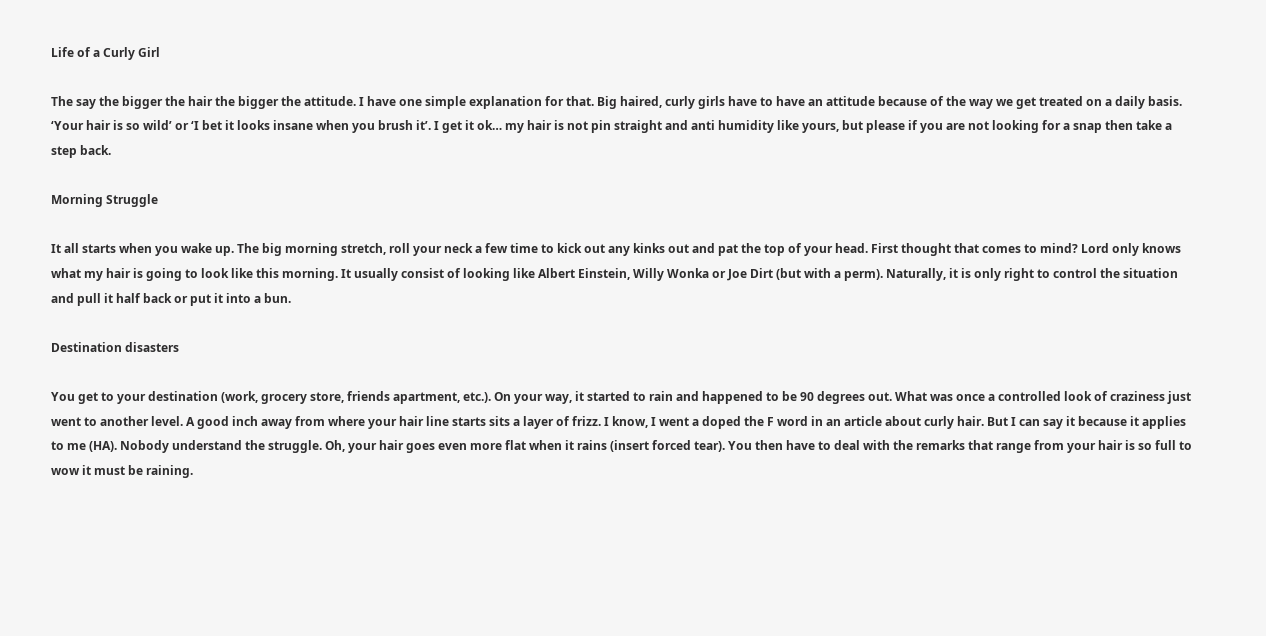Life of a Curly Girl

The say the bigger the hair the bigger the attitude. I have one simple explanation for that. Big haired, curly girls have to have an attitude because of the way we get treated on a daily basis. ‘Your hair is so wild’ or ‘I bet it looks insane when you brush it’. I get it ok… my hair is not pin straight and anti humidity like yours, but please if you are not looking for a snap then take a step back.

Morning Struggle

It all starts when you wake up. The big morning stretch, roll your neck a few time to kick out any kinks out and pat the top of your head. First thought that comes to mind? Lord only knows what my hair is going to look like this morning. It usually consist of looking like Albert Einstein, Willy Wonka or Joe Dirt (but with a perm). Naturally, it is only right to control the situation and pull it half back or put it into a bun.

Destination disasters

You get to your destination (work, grocery store, friends apartment, etc.). On your way, it started to rain and happened to be 90 degrees out. What was once a controlled look of craziness just went to another level. A good inch away from where your hair line starts sits a layer of frizz. I know, I went a doped the F word in an article about curly hair. But I can say it because it applies to me (HA). Nobody understand the struggle. Oh, your hair goes even more flat when it rains (insert forced tear). You then have to deal with the remarks that range from your hair is so full to wow it must be raining.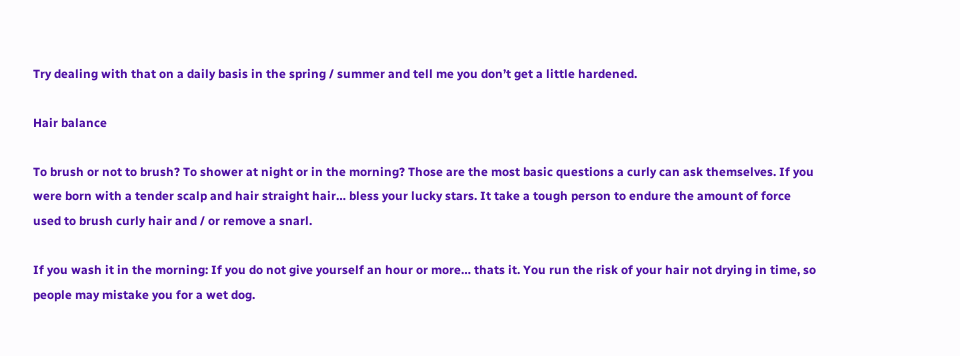Try dealing with that on a daily basis in the spring / summer and tell me you don’t get a little hardened.

Hair balance

To brush or not to brush? To shower at night or in the morning? Those are the most basic questions a curly can ask themselves. If you were born with a tender scalp and hair straight hair… bless your lucky stars. It take a tough person to endure the amount of force used to brush curly hair and / or remove a snarl.

If you wash it in the morning: If you do not give yourself an hour or more… thats it. You run the risk of your hair not drying in time, so people may mistake you for a wet dog.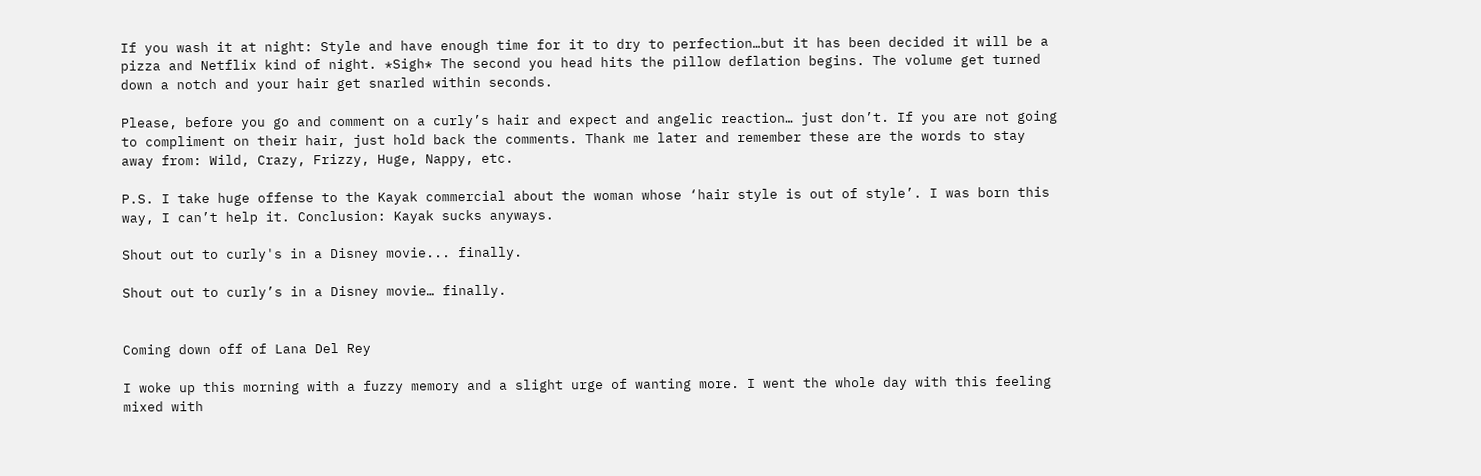If you wash it at night: Style and have enough time for it to dry to perfection…but it has been decided it will be a pizza and Netflix kind of night. *Sigh* The second you head hits the pillow deflation begins. The volume get turned down a notch and your hair get snarled within seconds.

Please, before you go and comment on a curly’s hair and expect and angelic reaction… just don’t. If you are not going to compliment on their hair, just hold back the comments. Thank me later and remember these are the words to stay away from: Wild, Crazy, Frizzy, Huge, Nappy, etc.

P.S. I take huge offense to the Kayak commercial about the woman whose ‘hair style is out of style’. I was born this way, I can’t help it. Conclusion: Kayak sucks anyways.

Shout out to curly's in a Disney movie... finally.

Shout out to curly’s in a Disney movie… finally.


Coming down off of Lana Del Rey

I woke up this morning with a fuzzy memory and a slight urge of wanting more. I went the whole day with this feeling mixed with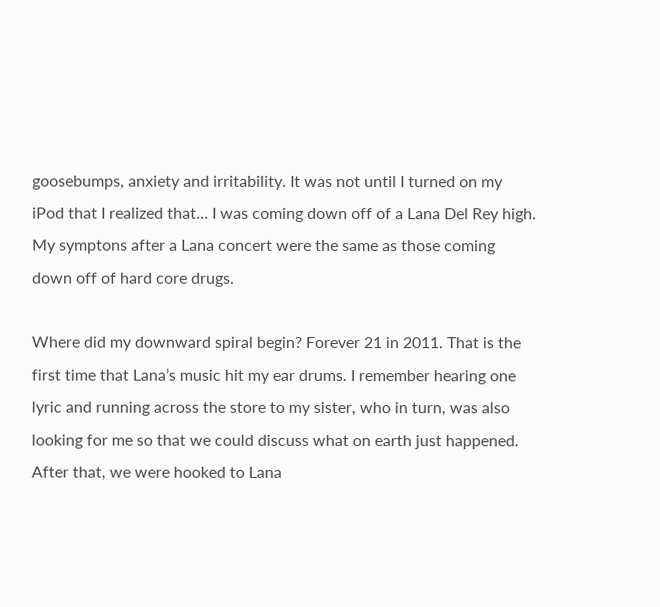goosebumps, anxiety and irritability. It was not until I turned on my iPod that I realized that… I was coming down off of a Lana Del Rey high. My symptons after a Lana concert were the same as those coming down off of hard core drugs.

Where did my downward spiral begin? Forever 21 in 2011. That is the first time that Lana’s music hit my ear drums. I remember hearing one lyric and running across the store to my sister, who in turn, was also looking for me so that we could discuss what on earth just happened. After that, we were hooked to Lana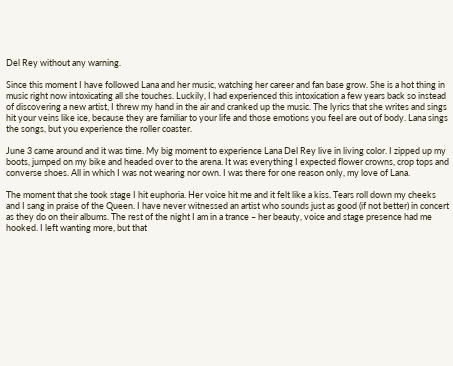Del Rey without any warning.

Since this moment I have followed Lana and her music, watching her career and fan base grow. She is a hot thing in music right now intoxicating all she touches. Luckily, I had experienced this intoxication a few years back so instead of discovering a new artist, I threw my hand in the air and cranked up the music. The lyrics that she writes and sings hit your veins like ice, because they are familiar to your life and those emotions you feel are out of body. Lana sings the songs, but you experience the roller coaster.

June 3 came around and it was time. My big moment to experience Lana Del Rey live in living color. I zipped up my boots, jumped on my bike and headed over to the arena. It was everything I expected flower crowns, crop tops and converse shoes. All in which I was not wearing nor own. I was there for one reason only, my love of Lana.

The moment that she took stage I hit euphoria. Her voice hit me and it felt like a kiss. Tears roll down my cheeks and I sang in praise of the Queen. I have never witnessed an artist who sounds just as good (if not better) in concert as they do on their albums. The rest of the night I am in a trance – her beauty, voice and stage presence had me hooked. I left wanting more, but that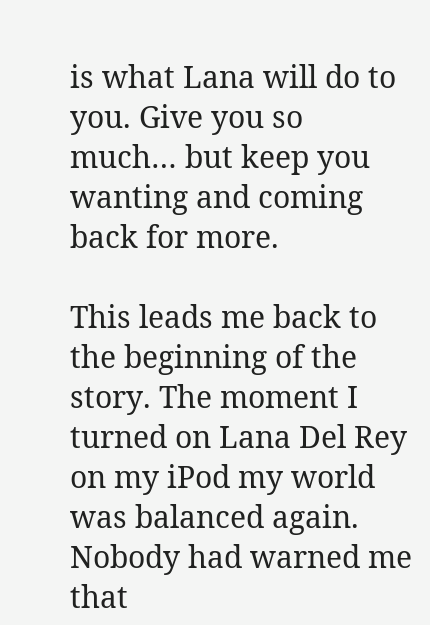is what Lana will do to you. Give you so much… but keep you wanting and coming back for more.

This leads me back to the beginning of the story. The moment I turned on Lana Del Rey on my iPod my world was balanced again. Nobody had warned me that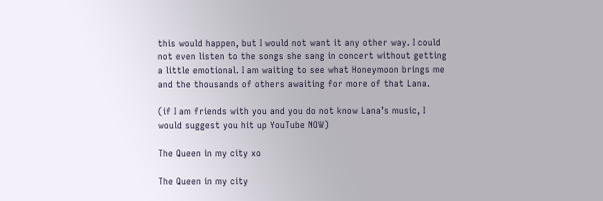this would happen, but I would not want it any other way. I could not even listen to the songs she sang in concert without getting a little emotional. I am waiting to see what Honeymoon brings me and the thousands of others awaiting for more of that Lana.

(if I am friends with you and you do not know Lana’s music, I would suggest you hit up YouTube NOW)

The Queen in my city xo

The Queen in my city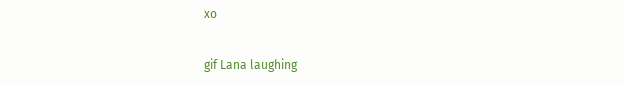xo

gif Lana laughing